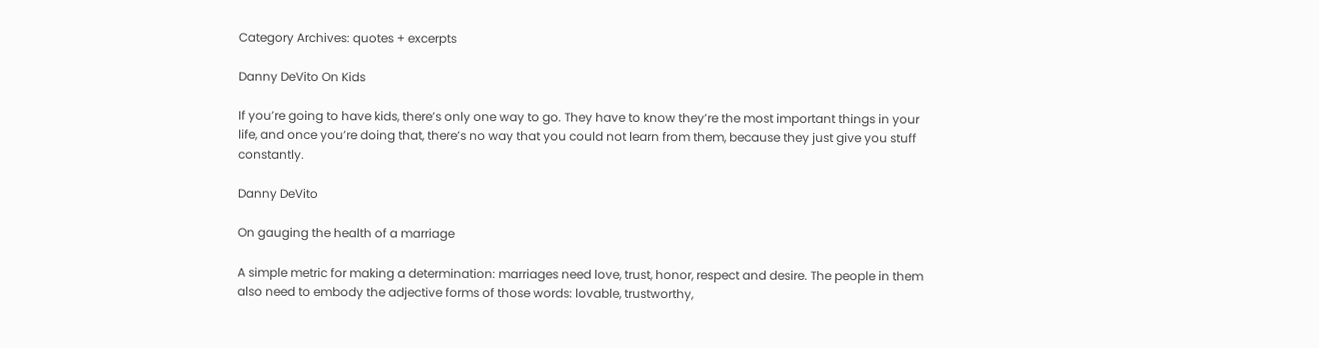Category Archives: quotes + excerpts

Danny DeVito On Kids

If you’re going to have kids, there’s only one way to go. They have to know they’re the most important things in your life, and once you’re doing that, there’s no way that you could not learn from them, because they just give you stuff constantly.

Danny DeVito

On gauging the health of a marriage

A simple metric for making a determination: marriages need love, trust, honor, respect and desire. The people in them also need to embody the adjective forms of those words: lovable, trustworthy,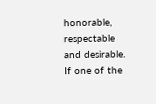honorable, respectable and desirable. If one of the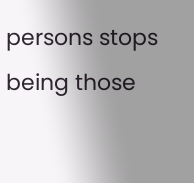persons stops being those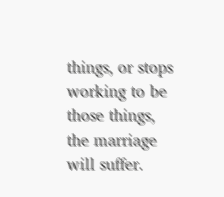things, or stops working to be those things, the marriage will suffer.